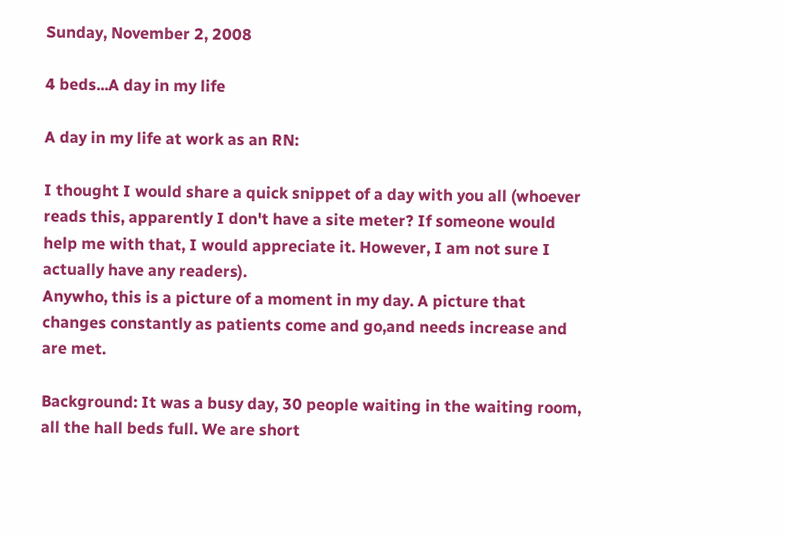Sunday, November 2, 2008

4 beds...A day in my life

A day in my life at work as an RN:

I thought I would share a quick snippet of a day with you all (whoever reads this, apparently I don't have a site meter? If someone would help me with that, I would appreciate it. However, I am not sure I actually have any readers).
Anywho, this is a picture of a moment in my day. A picture that changes constantly as patients come and go,and needs increase and are met.

Background: It was a busy day, 30 people waiting in the waiting room, all the hall beds full. We are short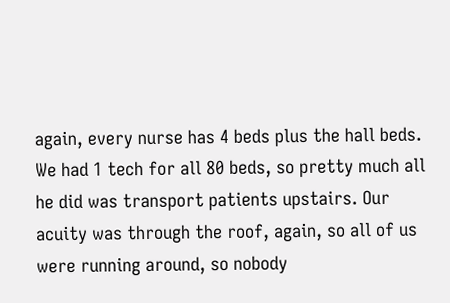again, every nurse has 4 beds plus the hall beds. We had 1 tech for all 80 beds, so pretty much all he did was transport patients upstairs. Our acuity was through the roof, again, so all of us were running around, so nobody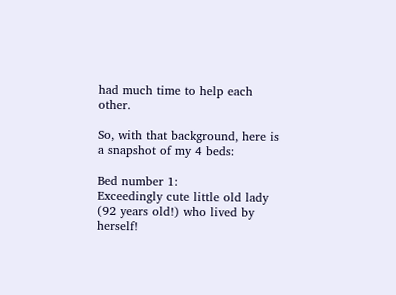had much time to help each other.

So, with that background, here is a snapshot of my 4 beds:

Bed number 1:
Exceedingly cute little old lady (92 years old!) who lived by herself!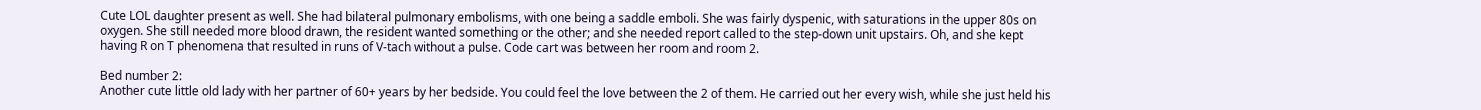Cute LOL daughter present as well. She had bilateral pulmonary embolisms, with one being a saddle emboli. She was fairly dyspenic, with saturations in the upper 80s on oxygen. She still needed more blood drawn, the resident wanted something or the other; and she needed report called to the step-down unit upstairs. Oh, and she kept having R on T phenomena that resulted in runs of V-tach without a pulse. Code cart was between her room and room 2.

Bed number 2:
Another cute little old lady with her partner of 60+ years by her bedside. You could feel the love between the 2 of them. He carried out her every wish, while she just held his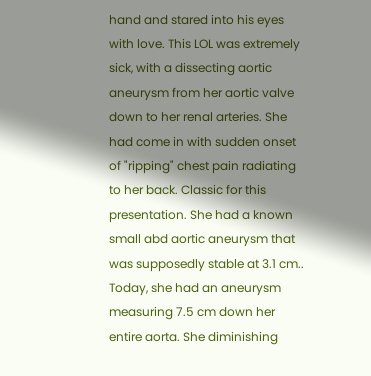hand and stared into his eyes with love. This LOL was extremely sick, with a dissecting aortic aneurysm from her aortic valve down to her renal arteries. She had come in with sudden onset of "ripping" chest pain radiating to her back. Classic for this presentation. She had a known small abd aortic aneurysm that was supposedly stable at 3.1 cm.. Today, she had an aneurysm measuring 7.5 cm down her entire aorta. She diminishing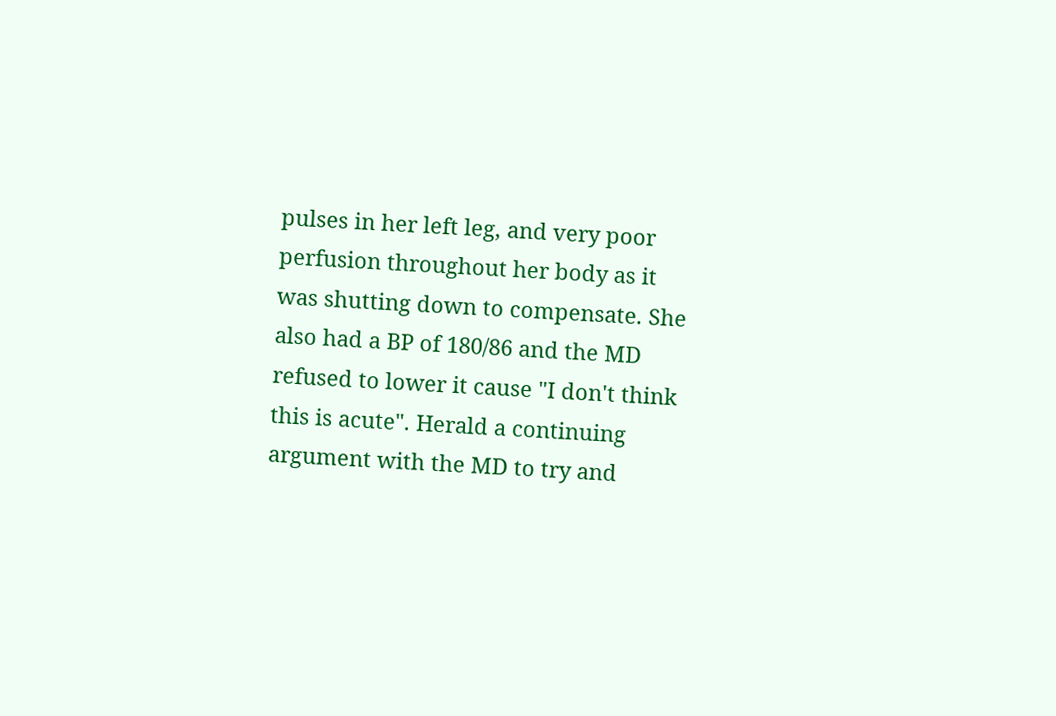pulses in her left leg, and very poor perfusion throughout her body as it was shutting down to compensate. She also had a BP of 180/86 and the MD refused to lower it cause "I don't think this is acute". Herald a continuing argument with the MD to try and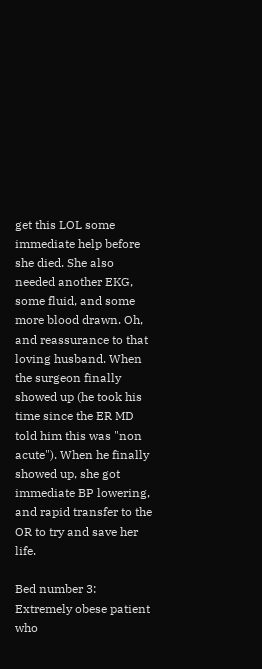get this LOL some immediate help before she died. She also needed another EKG, some fluid, and some more blood drawn. Oh, and reassurance to that loving husband. When the surgeon finally showed up (he took his time since the ER MD told him this was "non acute"). When he finally showed up, she got immediate BP lowering, and rapid transfer to the OR to try and save her life.

Bed number 3:
Extremely obese patient who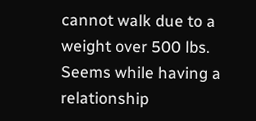cannot walk due to a weight over 500 lbs. Seems while having a relationship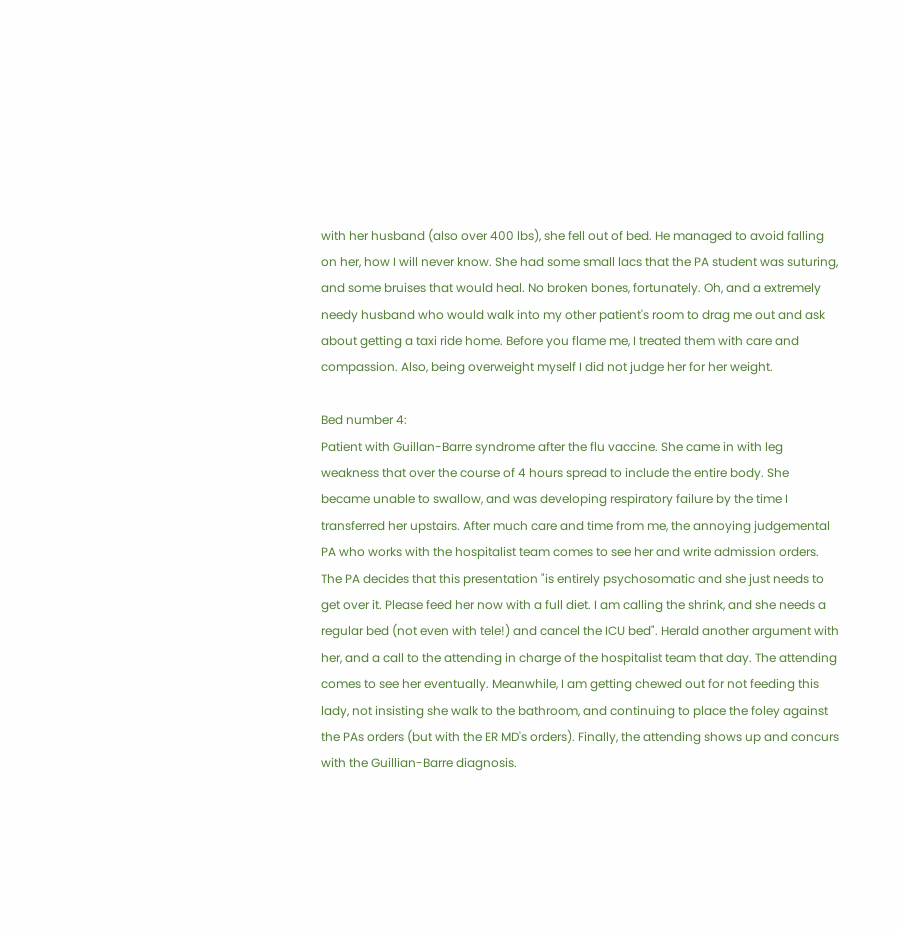with her husband (also over 400 lbs), she fell out of bed. He managed to avoid falling on her, how I will never know. She had some small lacs that the PA student was suturing, and some bruises that would heal. No broken bones, fortunately. Oh, and a extremely needy husband who would walk into my other patient's room to drag me out and ask about getting a taxi ride home. Before you flame me, I treated them with care and compassion. Also, being overweight myself I did not judge her for her weight.

Bed number 4:
Patient with Guillan-Barre syndrome after the flu vaccine. She came in with leg weakness that over the course of 4 hours spread to include the entire body. She became unable to swallow, and was developing respiratory failure by the time I transferred her upstairs. After much care and time from me, the annoying judgemental PA who works with the hospitalist team comes to see her and write admission orders. The PA decides that this presentation "is entirely psychosomatic and she just needs to get over it. Please feed her now with a full diet. I am calling the shrink, and she needs a regular bed (not even with tele!) and cancel the ICU bed". Herald another argument with her, and a call to the attending in charge of the hospitalist team that day. The attending comes to see her eventually. Meanwhile, I am getting chewed out for not feeding this lady, not insisting she walk to the bathroom, and continuing to place the foley against the PAs orders (but with the ER MD's orders). Finally, the attending shows up and concurs with the Guillian-Barre diagnosis.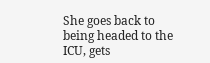She goes back to being headed to the ICU, gets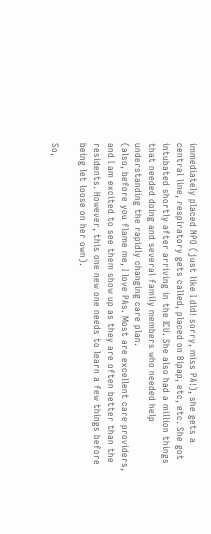immediately placed NPO (just like I did! sorry, miss PA!), she gets a central line, respiratory gets called, placed on Bipap, etc, etc. She got intubated shortly after arriving in the ICU. She also had a million things that needed doing and several family members who needed help understanding the rapidly changing care plan.
(also, before you flame me, I love PAs. Most are excellent care providers, and I am excited to see them show up as they are often better than the residents. However, this one new one needs to learn a few things before being let loose on her own).

So,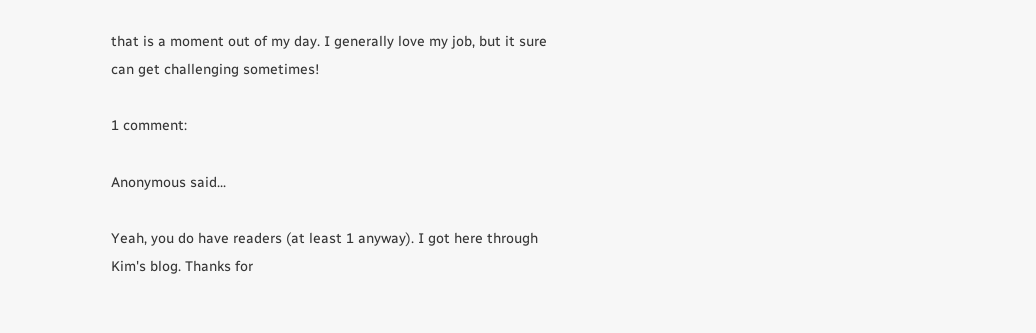that is a moment out of my day. I generally love my job, but it sure can get challenging sometimes!

1 comment:

Anonymous said...

Yeah, you do have readers (at least 1 anyway). I got here through Kim's blog. Thanks for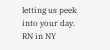letting us peek into your day.
RN in NY